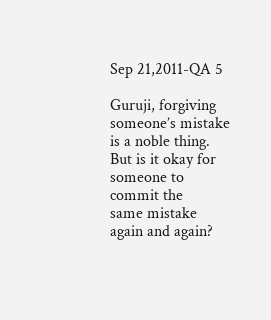Sep 21,2011-QA 5

Guruji, forgiving someone’s mistake is a noble thing. But is it okay for someone to commit the
same mistake again and again?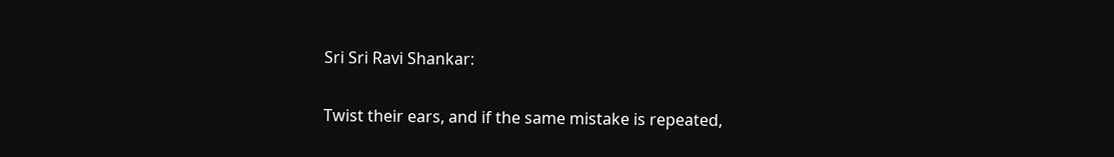Sri Sri Ravi Shankar:

Twist their ears, and if the same mistake is repeated,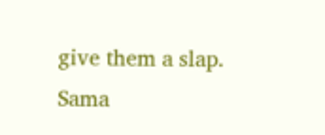give them a slap.
Sama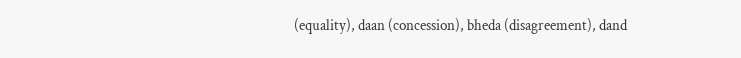(equality), daan (concession), bheda (disagreement), dand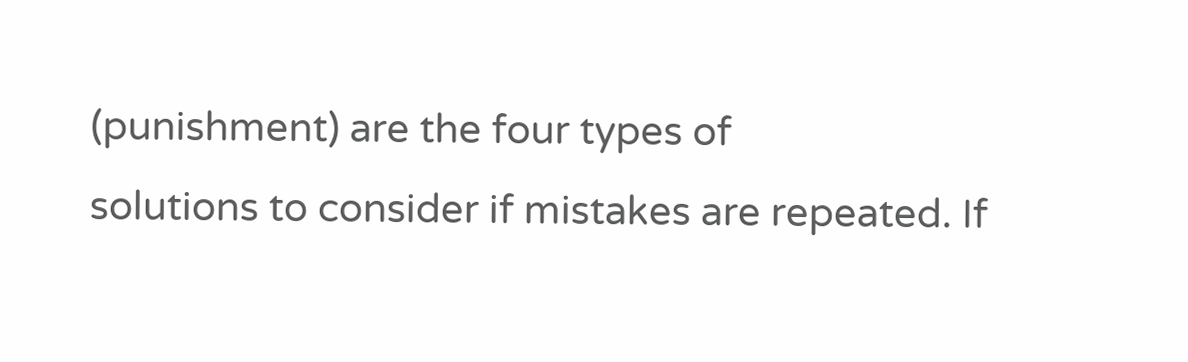(punishment) are the four types of
solutions to consider if mistakes are repeated. If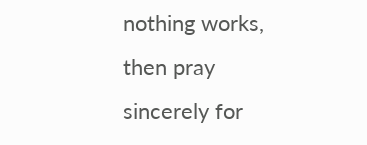nothing works, then pray sincerely for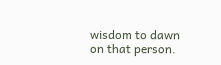wisdom to dawn
on that person.